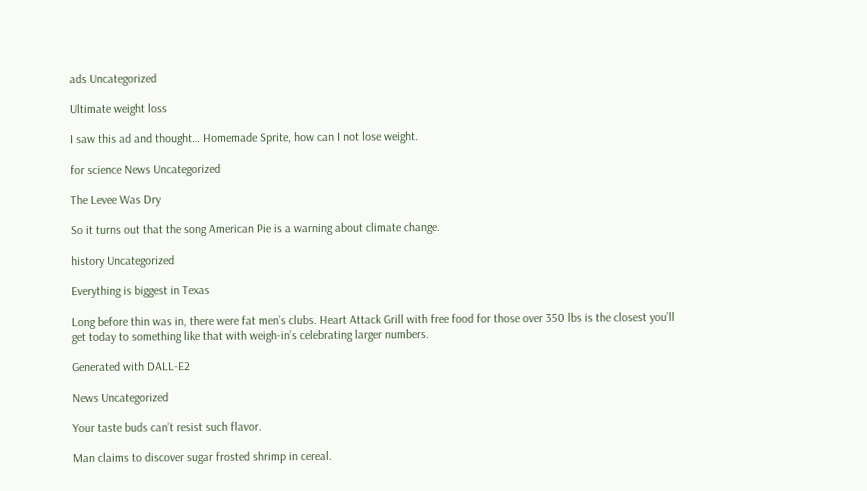ads Uncategorized

Ultimate weight loss

I saw this ad and thought… Homemade Sprite, how can I not lose weight.

for science News Uncategorized

The Levee Was Dry

So it turns out that the song American Pie is a warning about climate change.

history Uncategorized

Everything is biggest in Texas

Long before thin was in, there were fat men’s clubs. Heart Attack Grill with free food for those over 350 lbs is the closest you’ll get today to something like that with weigh-in’s celebrating larger numbers.

Generated with DALL-E2

News Uncategorized

Your taste buds can’t resist such flavor.

Man claims to discover sugar frosted shrimp in cereal.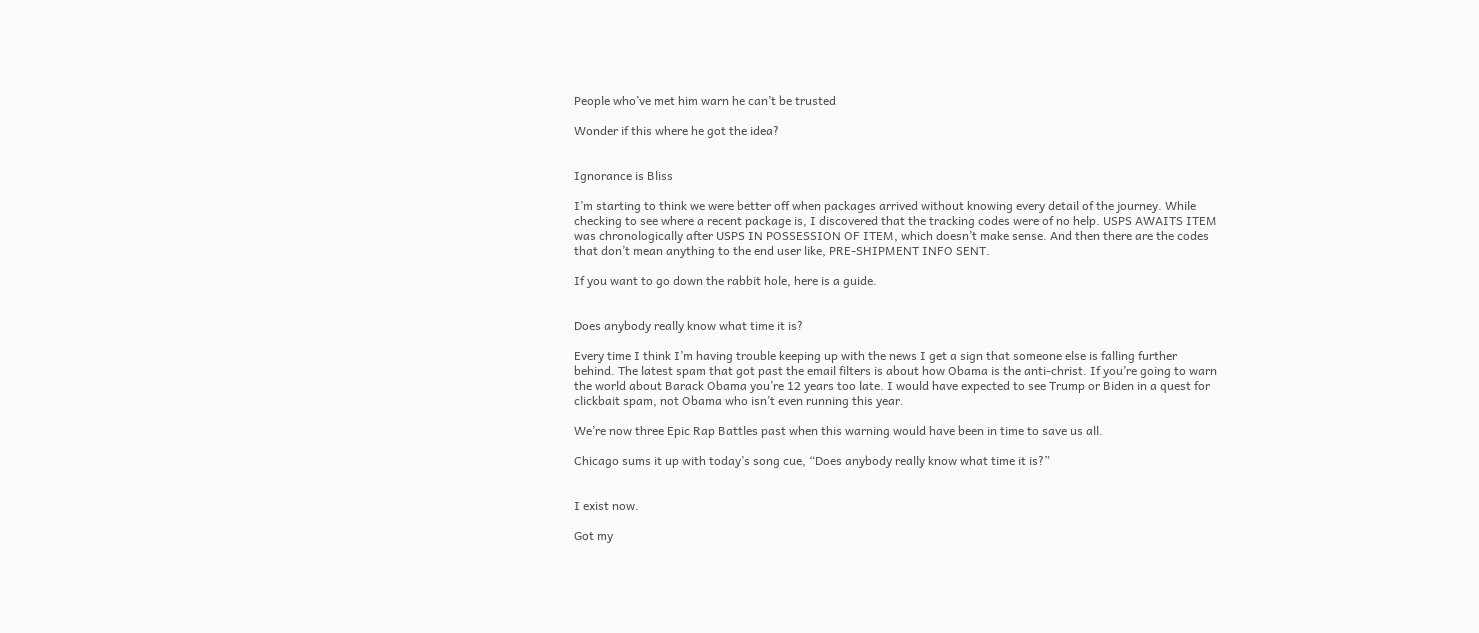People who’ve met him warn he can’t be trusted

Wonder if this where he got the idea?


Ignorance is Bliss

I’m starting to think we were better off when packages arrived without knowing every detail of the journey. While checking to see where a recent package is, I discovered that the tracking codes were of no help. USPS AWAITS ITEM was chronologically after USPS IN POSSESSION OF ITEM, which doesn’t make sense. And then there are the codes that don’t mean anything to the end user like, PRE-SHIPMENT INFO SENT.

If you want to go down the rabbit hole, here is a guide.


Does anybody really know what time it is?

Every time I think I’m having trouble keeping up with the news I get a sign that someone else is falling further behind. The latest spam that got past the email filters is about how Obama is the anti-christ. If you’re going to warn the world about Barack Obama you’re 12 years too late. I would have expected to see Trump or Biden in a quest for clickbait spam, not Obama who isn’t even running this year.

We’re now three Epic Rap Battles past when this warning would have been in time to save us all.

Chicago sums it up with today’s song cue, “Does anybody really know what time it is?”


I exist now.

Got my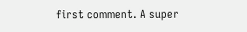first comment. A super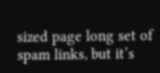sized page long set of spam links, but it’s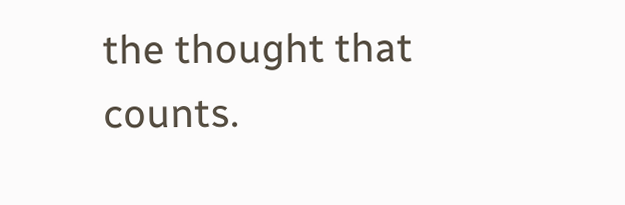the thought that counts.